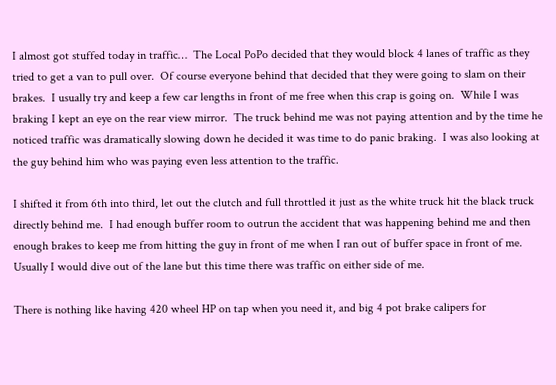I almost got stuffed today in traffic…  The Local PoPo decided that they would block 4 lanes of traffic as they tried to get a van to pull over.  Of course everyone behind that decided that they were going to slam on their brakes.  I usually try and keep a few car lengths in front of me free when this crap is going on.  While I was braking I kept an eye on the rear view mirror.  The truck behind me was not paying attention and by the time he noticed traffic was dramatically slowing down he decided it was time to do panic braking.  I was also looking at the guy behind him who was paying even less attention to the traffic.

I shifted it from 6th into third, let out the clutch and full throttled it just as the white truck hit the black truck directly behind me.  I had enough buffer room to outrun the accident that was happening behind me and then enough brakes to keep me from hitting the guy in front of me when I ran out of buffer space in front of me.  Usually I would dive out of the lane but this time there was traffic on either side of me.

There is nothing like having 420 wheel HP on tap when you need it, and big 4 pot brake calipers for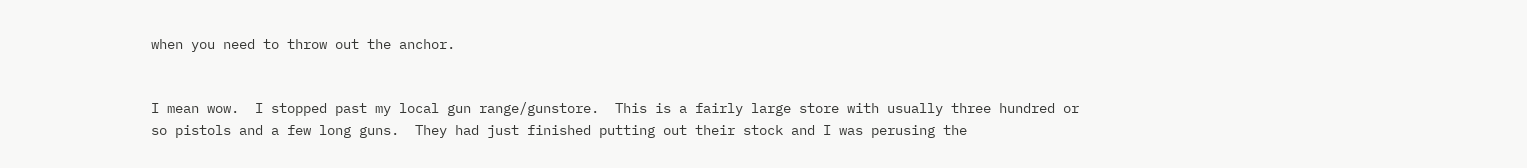when you need to throw out the anchor.


I mean wow.  I stopped past my local gun range/gunstore.  This is a fairly large store with usually three hundred or so pistols and a few long guns.  They had just finished putting out their stock and I was perusing the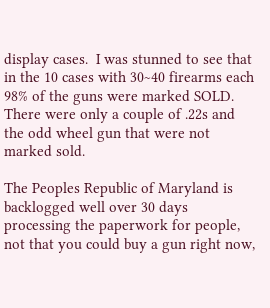display cases.  I was stunned to see that in the 10 cases with 30~40 firearms each 98% of the guns were marked SOLD.  There were only a couple of .22s and the odd wheel gun that were not marked sold.

The Peoples Republic of Maryland is backlogged well over 30 days processing the paperwork for people, not that you could buy a gun right now,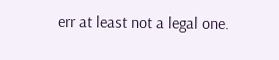err at least not a legal one.